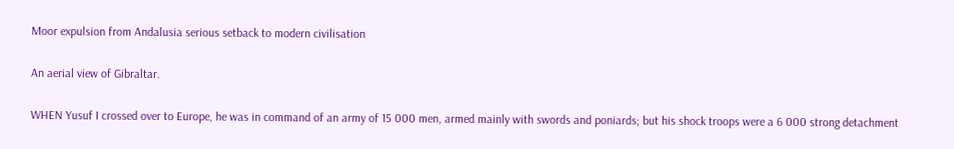Moor expulsion from Andalusia serious setback to modern civilisation

An aerial view of Gibraltar.

WHEN Yusuf I crossed over to Europe, he was in command of an army of 15 000 men, armed mainly with swords and poniards; but his shock troops were a 6 000 strong detachment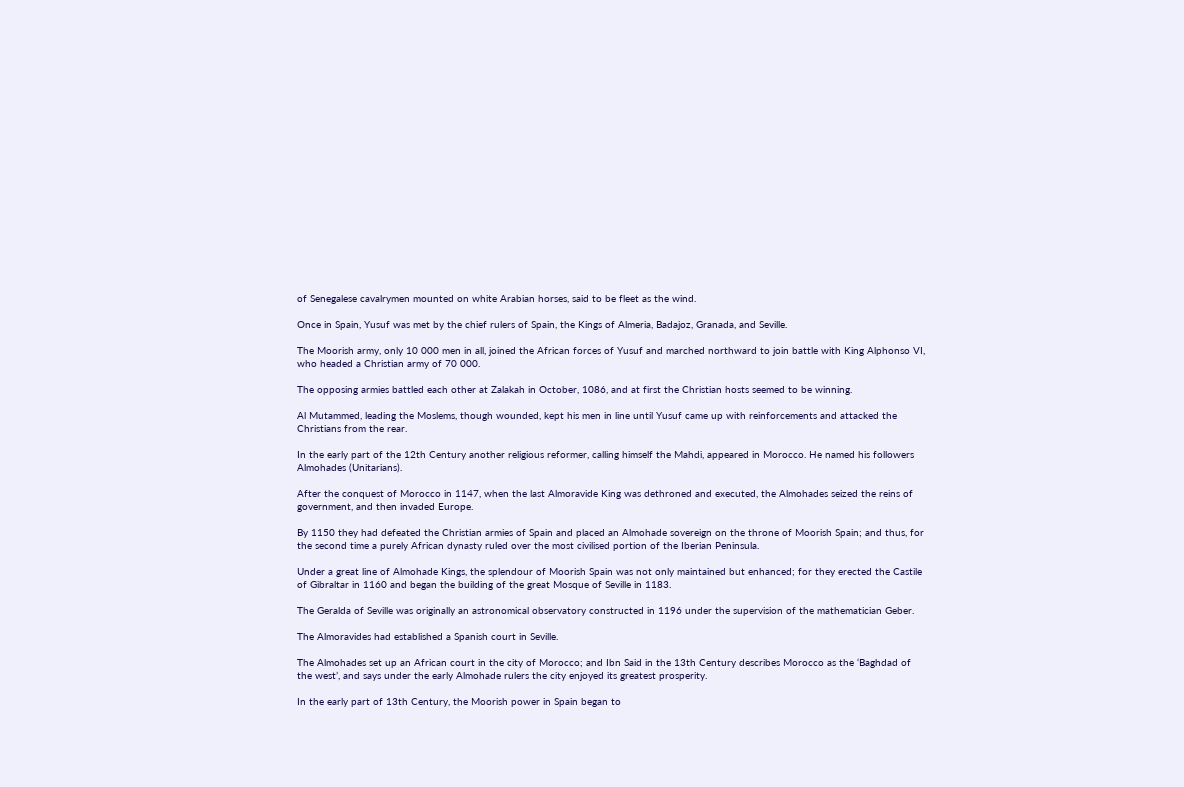of Senegalese cavalrymen mounted on white Arabian horses, said to be fleet as the wind.

Once in Spain, Yusuf was met by the chief rulers of Spain, the Kings of Almeria, Badajoz, Granada, and Seville.

The Moorish army, only 10 000 men in all, joined the African forces of Yusuf and marched northward to join battle with King Alphonso VI, who headed a Christian army of 70 000.

The opposing armies battled each other at Zalakah in October, 1086, and at first the Christian hosts seemed to be winning.

Al Mutammed, leading the Moslems, though wounded, kept his men in line until Yusuf came up with reinforcements and attacked the Christians from the rear.

In the early part of the 12th Century another religious reformer, calling himself the Mahdi, appeared in Morocco. He named his followers Almohades (Unitarians).

After the conquest of Morocco in 1147, when the last Almoravide King was dethroned and executed, the Almohades seized the reins of government, and then invaded Europe.

By 1150 they had defeated the Christian armies of Spain and placed an Almohade sovereign on the throne of Moorish Spain; and thus, for the second time a purely African dynasty ruled over the most civilised portion of the Iberian Peninsula.

Under a great line of Almohade Kings, the splendour of Moorish Spain was not only maintained but enhanced; for they erected the Castile of Gibraltar in 1160 and began the building of the great Mosque of Seville in 1183.

The Geralda of Seville was originally an astronomical observatory constructed in 1196 under the supervision of the mathematician Geber.

The Almoravides had established a Spanish court in Seville.

The Almohades set up an African court in the city of Morocco; and Ibn Said in the 13th Century describes Morocco as the ‘Baghdad of the west’, and says under the early Almohade rulers the city enjoyed its greatest prosperity.

In the early part of 13th Century, the Moorish power in Spain began to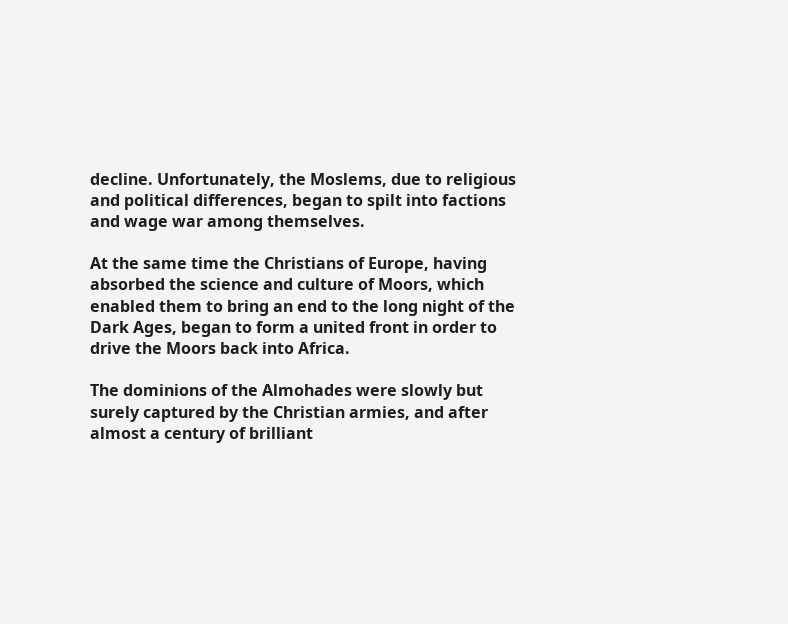decline. Unfortunately, the Moslems, due to religious and political differences, began to spilt into factions and wage war among themselves.

At the same time the Christians of Europe, having absorbed the science and culture of Moors, which enabled them to bring an end to the long night of the Dark Ages, began to form a united front in order to drive the Moors back into Africa.

The dominions of the Almohades were slowly but surely captured by the Christian armies, and after almost a century of brilliant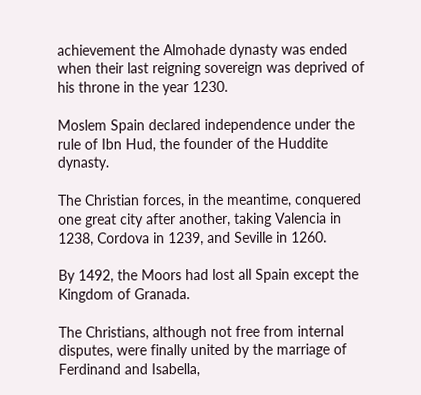achievement the Almohade dynasty was ended when their last reigning sovereign was deprived of his throne in the year 1230.

Moslem Spain declared independence under the rule of Ibn Hud, the founder of the Huddite dynasty.

The Christian forces, in the meantime, conquered one great city after another, taking Valencia in 1238, Cordova in 1239, and Seville in 1260.

By 1492, the Moors had lost all Spain except the Kingdom of Granada.

The Christians, although not free from internal disputes, were finally united by the marriage of Ferdinand and Isabella,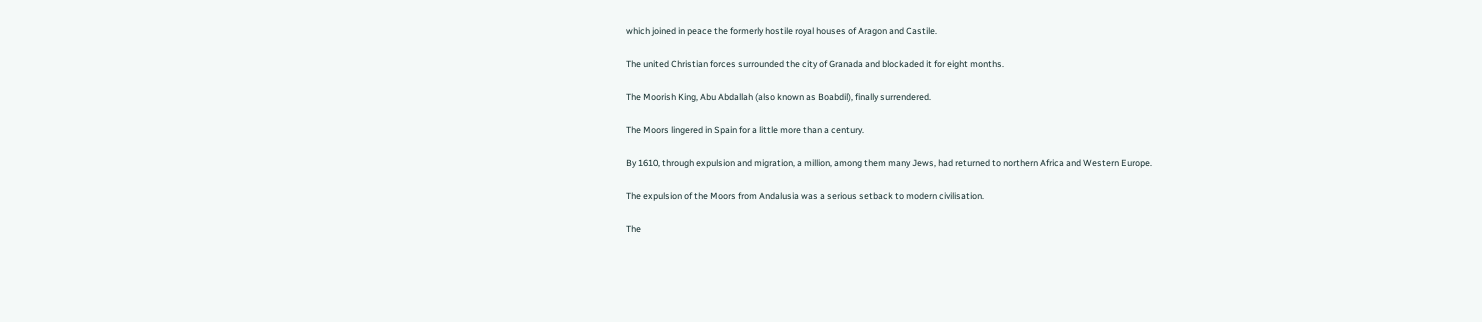which joined in peace the formerly hostile royal houses of Aragon and Castile.

The united Christian forces surrounded the city of Granada and blockaded it for eight months.

The Moorish King, Abu Abdallah (also known as Boabdil), finally surrendered.

The Moors lingered in Spain for a little more than a century.

By 1610, through expulsion and migration, a million, among them many Jews, had returned to northern Africa and Western Europe.

The expulsion of the Moors from Andalusia was a serious setback to modern civilisation.

The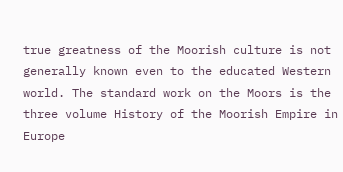true greatness of the Moorish culture is not generally known even to the educated Western world. The standard work on the Moors is the three volume History of the Moorish Empire in Europe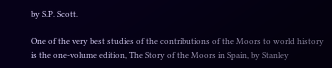by S.P. Scott.

One of the very best studies of the contributions of the Moors to world history is the one-volume edition, The Story of the Moors in Spain, by Stanley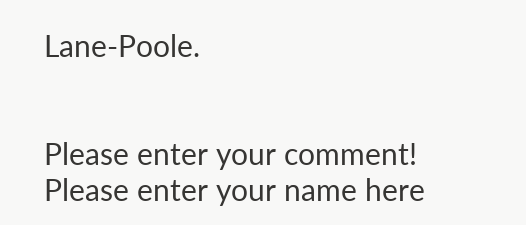Lane-Poole.


Please enter your comment!
Please enter your name here